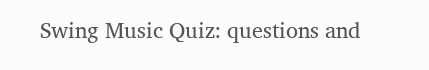Swing Music Quiz: questions and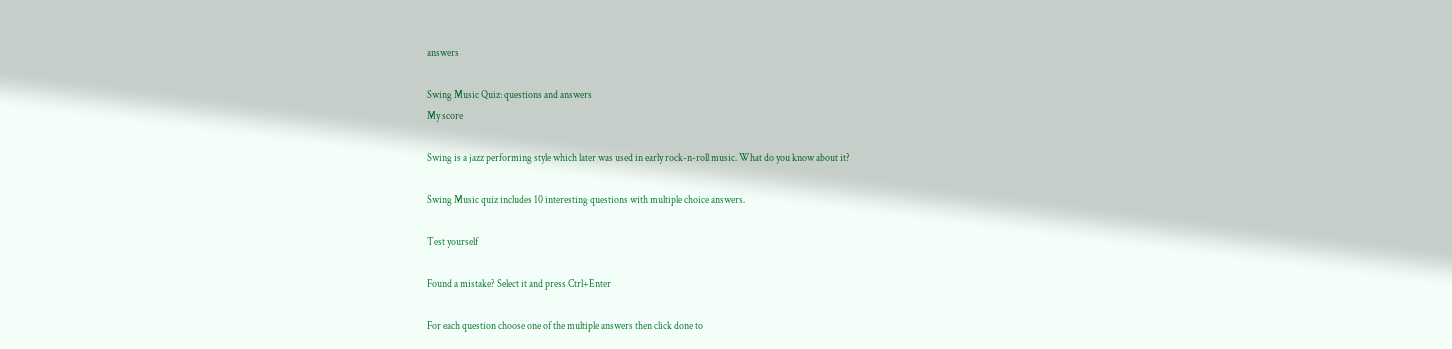answers

Swing Music Quiz: questions and answers
My score

Swing is a jazz performing style which later was used in early rock-n-roll music. What do you know about it?

Swing Music quiz includes 10 interesting questions with multiple choice answers.

Test yourself

Found a mistake? Select it and press Ctrl+Enter

For each question choose one of the multiple answers then click done to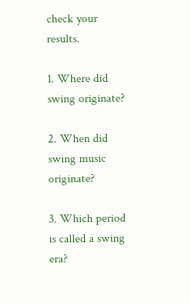check your results.

1. Where did swing originate?

2. When did swing music originate?

3. Which period is called a swing era?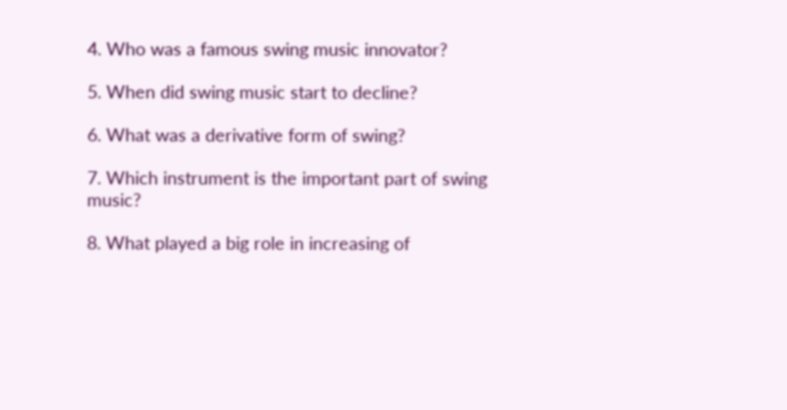4. Who was a famous swing music innovator?

5. When did swing music start to decline?

6. What was a derivative form of swing?

7. Which instrument is the important part of swing music?

8. What played a big role in increasing of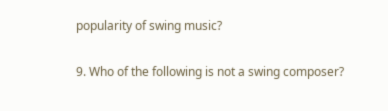popularity of swing music?

9. Who of the following is not a swing composer?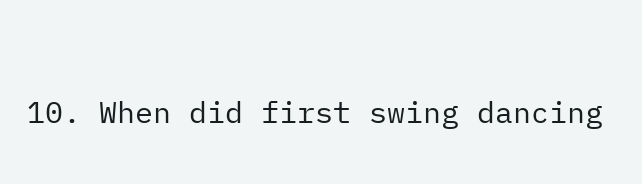10. When did first swing dancing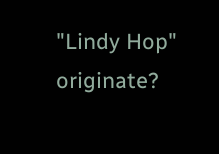"Lindy Hop" originate?